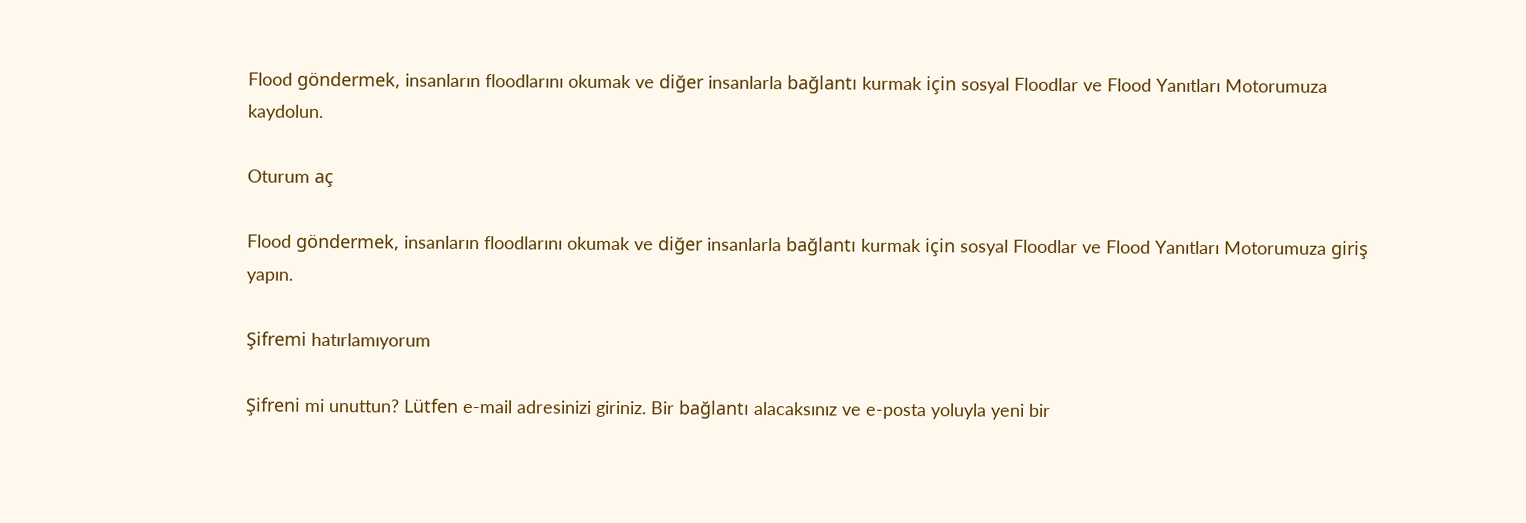Flood göndermek, insanların floodlarını okumak ve diğer insanlarla bağlantı kurmak için sosyal Floodlar ve Flood Yanıtları Motorumuza kaydolun.

Oturum aç

Flood göndermek, insanların floodlarını okumak ve diğer insanlarla bağlantı kurmak için sosyal Floodlar ve Flood Yanıtları Motorumuza giriş yapın.

Şifremi hatırlamıyorum

Şifreni mi unuttun? Lütfen e-mail adresinizi giriniz. Bir bağlantı alacaksınız ve e-posta yoluyla yeni bir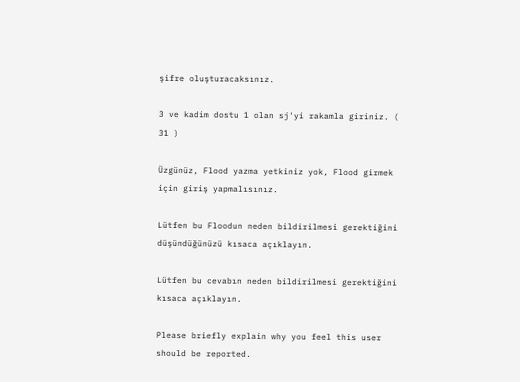şifre oluşturacaksınız.

3 ve kadim dostu 1 olan sj'yi rakamla giriniz. ( 31 )

Üzgünüz, Flood yazma yetkiniz yok, Flood girmek için giriş yapmalısınız.

Lütfen bu Floodun neden bildirilmesi gerektiğini düşündüğünüzü kısaca açıklayın.

Lütfen bu cevabın neden bildirilmesi gerektiğini kısaca açıklayın.

Please briefly explain why you feel this user should be reported.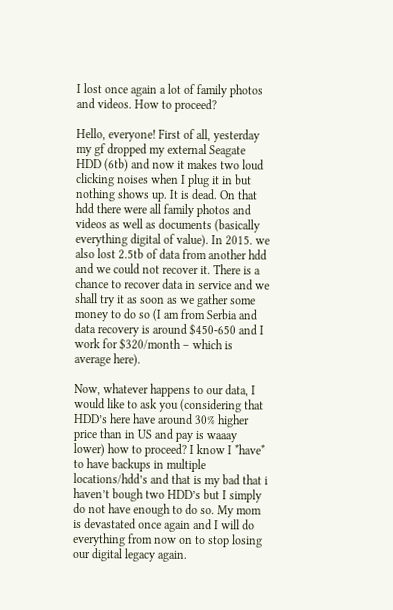I lost once again a lot of family photos and videos. How to proceed?

Hello, everyone! First of all, yesterday my gf dropped my external Seagate HDD (6tb) and now it makes two loud clicking noises when I plug it in but nothing shows up. It is dead. On that hdd there were all family photos and videos as well as documents (basically everything digital of value). In 2015. we also lost 2.5tb of data from another hdd and we could not recover it. There is a chance to recover data in service and we shall try it as soon as we gather some money to do so (I am from Serbia and data recovery is around $450-650 and I work for $320/month – which is average here).

Now, whatever happens to our data, I would like to ask you (considering that HDD’s here have around 30% higher price than in US and pay is waaay lower) how to proceed? I know I *have* to have backups in multiple locations/hdd’s and that is my bad that i haven’t bough two HDD’s but I simply do not have enough to do so. My mom is devastated once again and I will do everything from now on to stop losing our digital legacy again.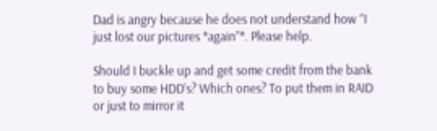Dad is angry because he does not understand how “I just lost our pictures *again”*. Please help.

Should I buckle up and get some credit from the bank to buy some HDD’s? Which ones? To put them in RAID or just to mirror it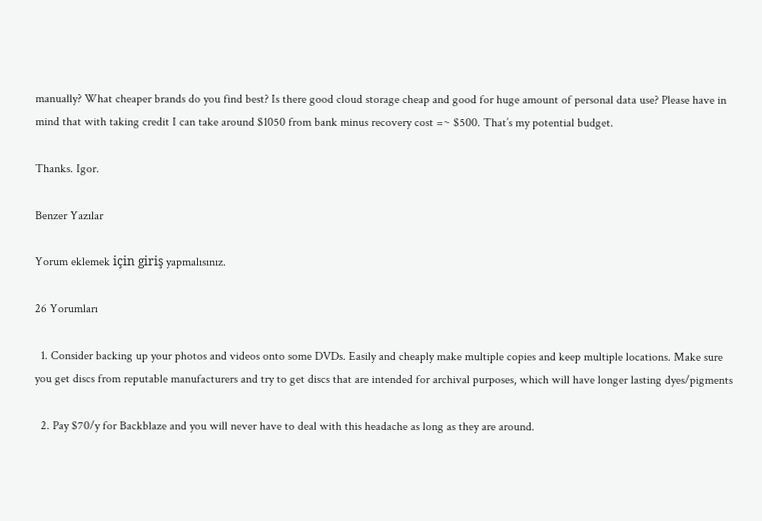manually? What cheaper brands do you find best? Is there good cloud storage cheap and good for huge amount of personal data use? Please have in mind that with taking credit I can take around $1050 from bank minus recovery cost =~ $500. That’s my potential budget.

Thanks. Igor.

Benzer Yazılar

Yorum eklemek için giriş yapmalısınız.

26 Yorumları

  1. Consider backing up your photos and videos onto some DVDs. Easily and cheaply make multiple copies and keep multiple locations. Make sure you get discs from reputable manufacturers and try to get discs that are intended for archival purposes, which will have longer lasting dyes/pigments

  2. Pay $70/y for Backblaze and you will never have to deal with this headache as long as they are around.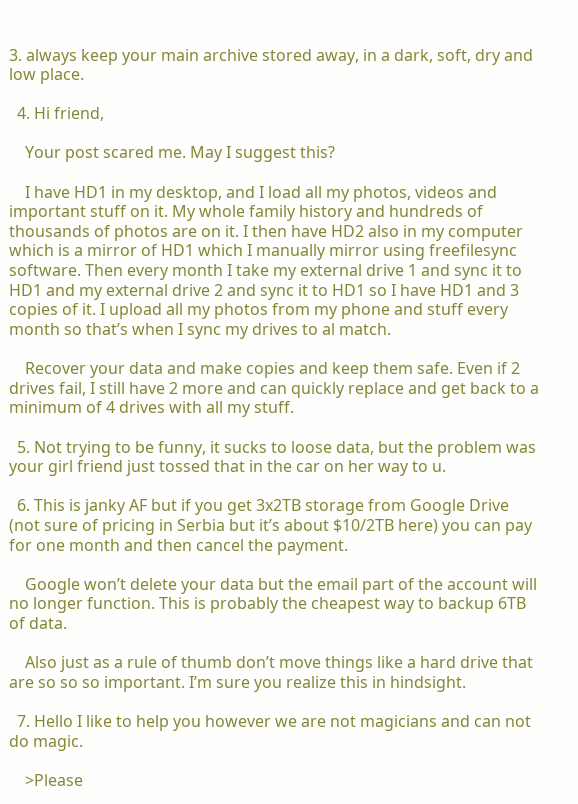3. always keep your main archive stored away, in a dark, soft, dry and low place.

  4. Hi friend,

    Your post scared me. May I suggest this?

    I have HD1 in my desktop, and I load all my photos, videos and important stuff on it. My whole family history and hundreds of thousands of photos are on it. I then have HD2 also in my computer which is a mirror of HD1 which I manually mirror using freefilesync software. Then every month I take my external drive 1 and sync it to HD1 and my external drive 2 and sync it to HD1 so I have HD1 and 3 copies of it. I upload all my photos from my phone and stuff every month so that’s when I sync my drives to al match.

    Recover your data and make copies and keep them safe. Even if 2 drives fail, I still have 2 more and can quickly replace and get back to a minimum of 4 drives with all my stuff.

  5. Not trying to be funny, it sucks to loose data, but the problem was your girl friend just tossed that in the car on her way to u.

  6. This is janky AF but if you get 3x2TB storage from Google Drive (not sure of pricing in Serbia but it’s about $10/2TB here) you can pay for one month and then cancel the payment.

    Google won’t delete your data but the email part of the account will no longer function. This is probably the cheapest way to backup 6TB of data.

    Also just as a rule of thumb don’t move things like a hard drive that are so so so important. I’m sure you realize this in hindsight.

  7. Hello I like to help you however we are not magicians and can not do magic.

    >Please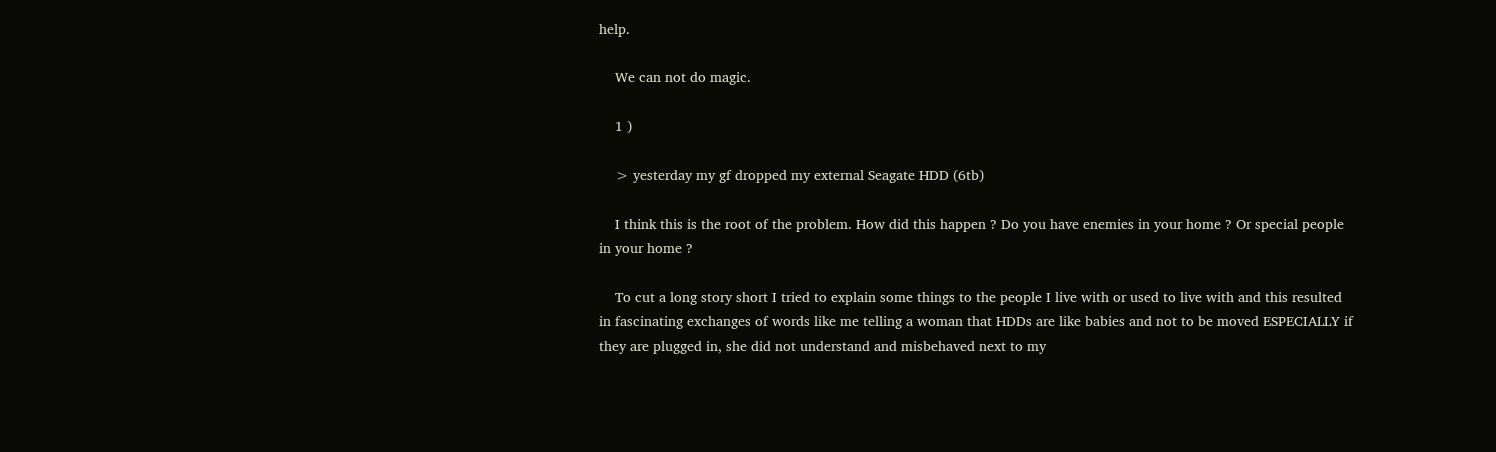help.

    We can not do magic.

    1 )

    > yesterday my gf dropped my external Seagate HDD (6tb)

    I think this is the root of the problem. How did this happen ? Do you have enemies in your home ? Or special people in your home ?

    To cut a long story short I tried to explain some things to the people I live with or used to live with and this resulted in fascinating exchanges of words like me telling a woman that HDDs are like babies and not to be moved ESPECIALLY if they are plugged in, she did not understand and misbehaved next to my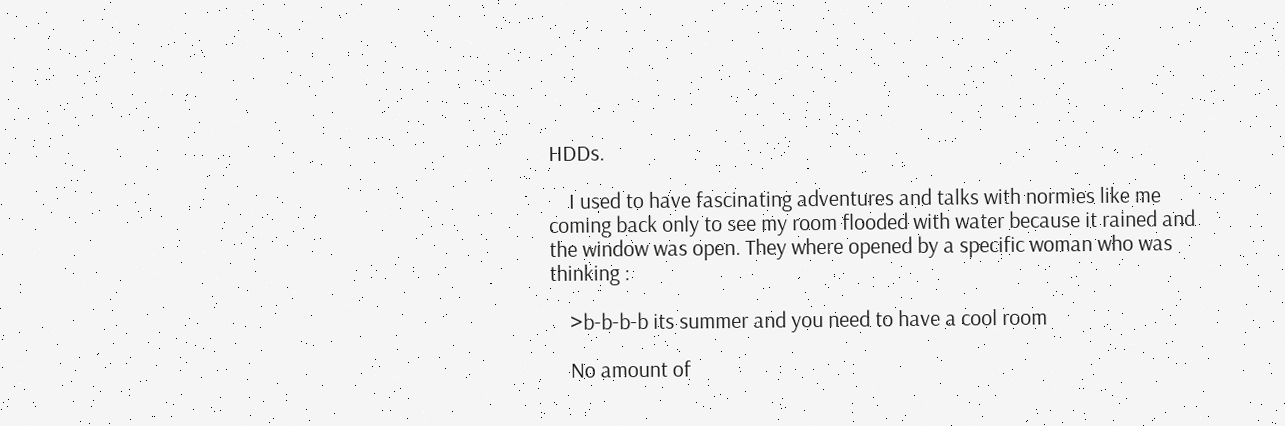HDDs.

    I used to have fascinating adventures and talks with normies like me coming back only to see my room flooded with water because it rained and the window was open. They where opened by a specific woman who was thinking :

    >b-b-b-b its summer and you need to have a cool room

    No amount of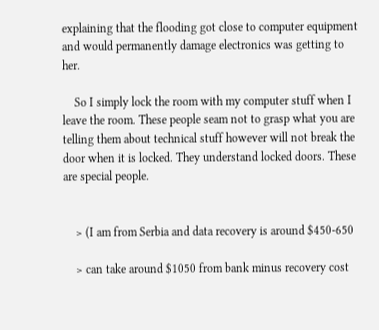explaining that the flooding got close to computer equipment and would permanently damage electronics was getting to her.

    So I simply lock the room with my computer stuff when I leave the room. These people seam not to grasp what you are telling them about technical stuff however will not break the door when it is locked. They understand locked doors. These are special people.


    > (I am from Serbia and data recovery is around $450-650

    > can take around $1050 from bank minus recovery cost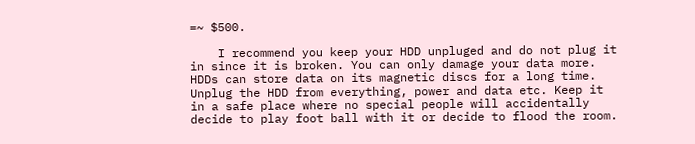=~ $500.

    I recommend you keep your HDD unpluged and do not plug it in since it is broken. You can only damage your data more. HDDs can store data on its magnetic discs for a long time. Unplug the HDD from everything, power and data etc. Keep it in a safe place where no special people will accidentally decide to play foot ball with it or decide to flood the room.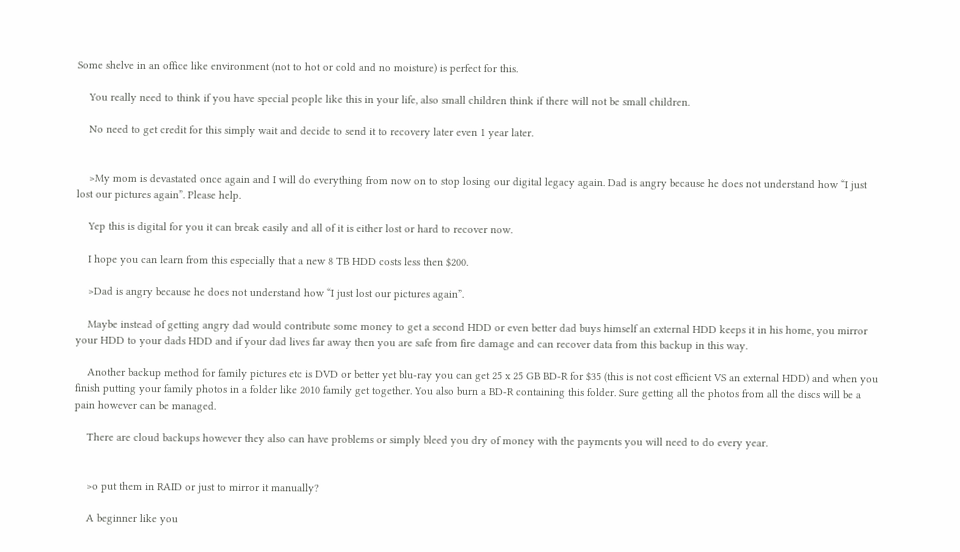Some shelve in an office like environment (not to hot or cold and no moisture) is perfect for this.

    You really need to think if you have special people like this in your life, also small children think if there will not be small children.

    No need to get credit for this simply wait and decide to send it to recovery later even 1 year later.


    >My mom is devastated once again and I will do everything from now on to stop losing our digital legacy again. Dad is angry because he does not understand how “I just lost our pictures again”. Please help.

    Yep this is digital for you it can break easily and all of it is either lost or hard to recover now.

    I hope you can learn from this especially that a new 8 TB HDD costs less then $200.

    >Dad is angry because he does not understand how “I just lost our pictures again”.

    Maybe instead of getting angry dad would contribute some money to get a second HDD or even better dad buys himself an external HDD keeps it in his home, you mirror your HDD to your dads HDD and if your dad lives far away then you are safe from fire damage and can recover data from this backup in this way.

    Another backup method for family pictures etc is DVD or better yet blu-ray you can get 25 x 25 GB BD-R for $35 (this is not cost efficient VS an external HDD) and when you finish putting your family photos in a folder like 2010 family get together. You also burn a BD-R containing this folder. Sure getting all the photos from all the discs will be a pain however can be managed.

    There are cloud backups however they also can have problems or simply bleed you dry of money with the payments you will need to do every year.


    >o put them in RAID or just to mirror it manually?

    A beginner like you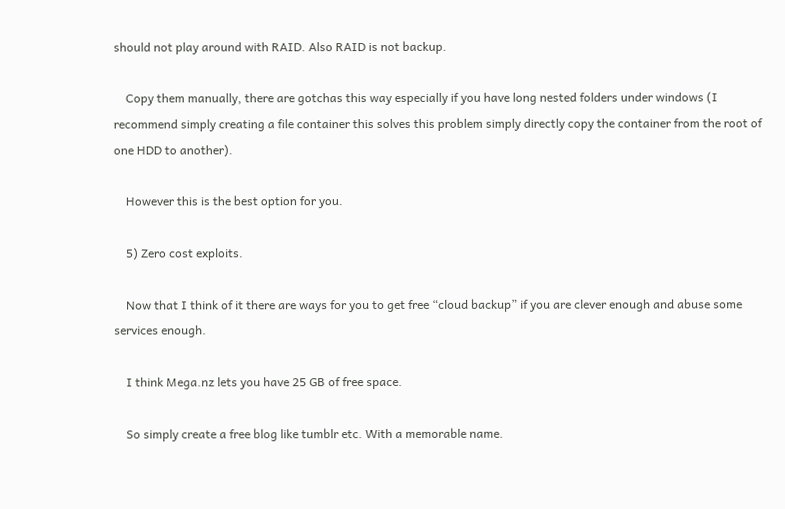should not play around with RAID. Also RAID is not backup.

    Copy them manually, there are gotchas this way especially if you have long nested folders under windows (I recommend simply creating a file container this solves this problem simply directly copy the container from the root of one HDD to another).

    However this is the best option for you.

    5) Zero cost exploits.

    Now that I think of it there are ways for you to get free “cloud backup” if you are clever enough and abuse some services enough.

    I think Mega.nz lets you have 25 GB of free space.

    So simply create a free blog like tumblr etc. With a memorable name.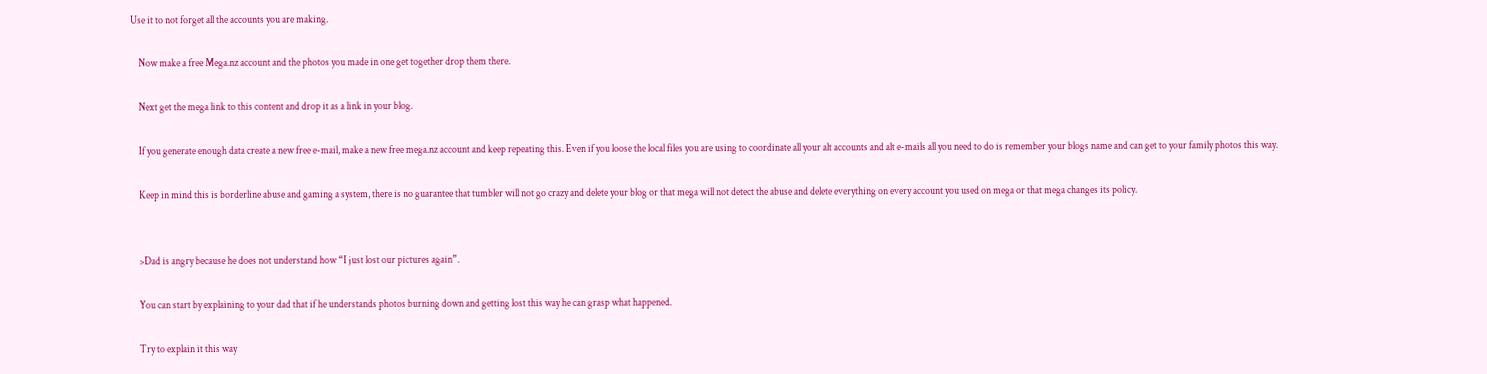Use it to not forget all the accounts you are making.

    Now make a free Mega.nz account and the photos you made in one get together drop them there.

    Next get the mega link to this content and drop it as a link in your blog.

    If you generate enough data create a new free e-mail, make a new free mega.nz account and keep repeating this. Even if you loose the local files you are using to coordinate all your alt accounts and alt e-mails all you need to do is remember your blogs name and can get to your family photos this way.

    Keep in mind this is borderline abuse and gaming a system, there is no guarantee that tumbler will not go crazy and delete your blog or that mega will not detect the abuse and delete everything on every account you used on mega or that mega changes its policy.


    >Dad is angry because he does not understand how “I just lost our pictures again”.

    You can start by explaining to your dad that if he understands photos burning down and getting lost this way he can grasp what happened.

    Try to explain it this way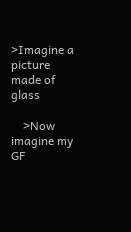>Imagine a picture made of glass

    >Now imagine my GF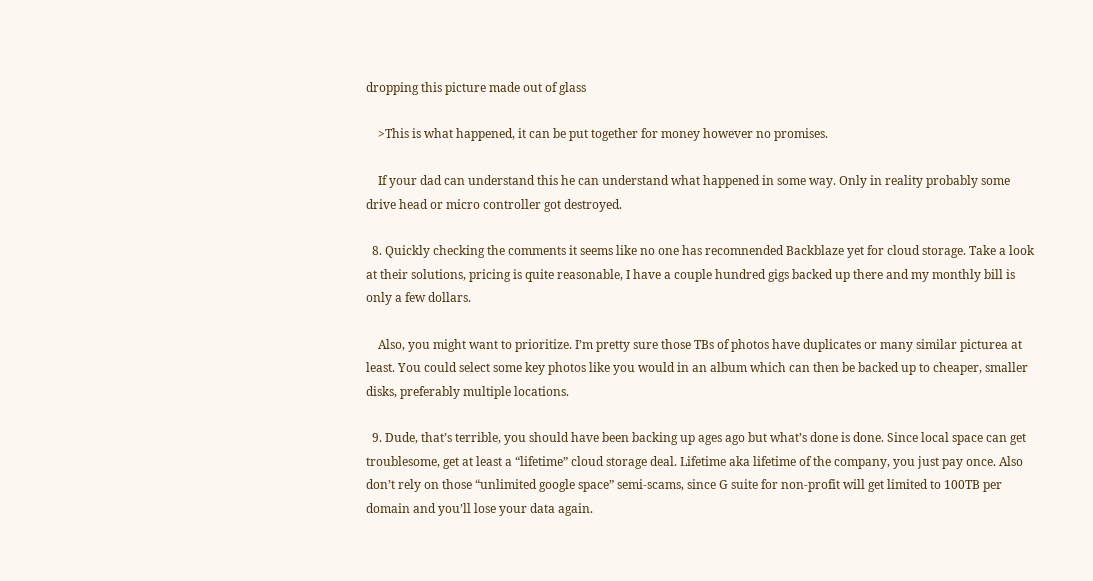dropping this picture made out of glass

    >This is what happened, it can be put together for money however no promises.

    If your dad can understand this he can understand what happened in some way. Only in reality probably some drive head or micro controller got destroyed.

  8. Quickly checking the comments it seems like no one has recomnended Backblaze yet for cloud storage. Take a look at their solutions, pricing is quite reasonable, I have a couple hundred gigs backed up there and my monthly bill is only a few dollars.

    Also, you might want to prioritize. I’m pretty sure those TBs of photos have duplicates or many similar picturea at least. You could select some key photos like you would in an album which can then be backed up to cheaper, smaller disks, preferably multiple locations.

  9. Dude, that’s terrible, you should have been backing up ages ago but what’s done is done. Since local space can get troublesome, get at least a “lifetime” cloud storage deal. Lifetime aka lifetime of the company, you just pay once. Also don’t rely on those “unlimited google space” semi-scams, since G suite for non-profit will get limited to 100TB per domain and you’ll lose your data again.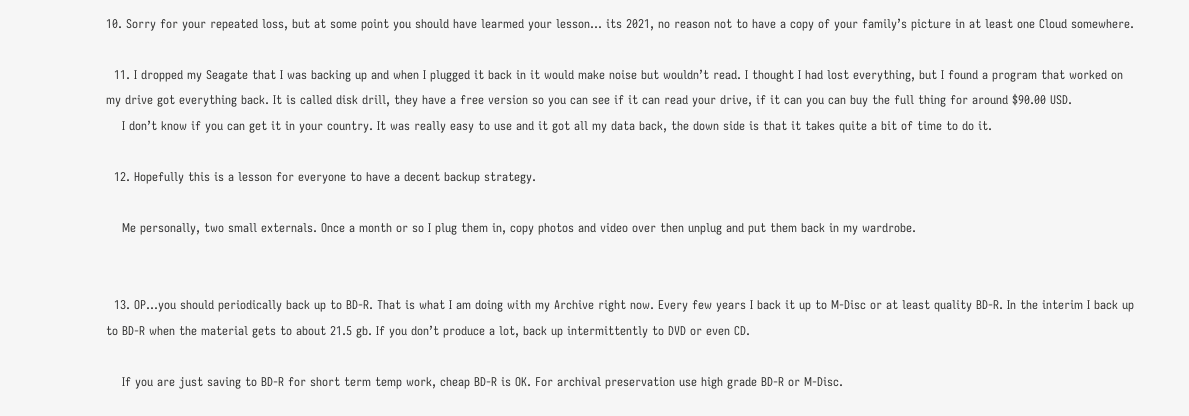10. Sorry for your repeated loss, but at some point you should have learmed your lesson… its 2021, no reason not to have a copy of your family’s picture in at least one Cloud somewhere.

  11. I dropped my Seagate that I was backing up and when I plugged it back in it would make noise but wouldn’t read. I thought I had lost everything, but I found a program that worked on my drive got everything back. It is called disk drill, they have a free version so you can see if it can read your drive, if it can you can buy the full thing for around $90.00 USD.
    I don’t know if you can get it in your country. It was really easy to use and it got all my data back, the down side is that it takes quite a bit of time to do it.

  12. Hopefully this is a lesson for everyone to have a decent backup strategy.

    Me personally, two small externals. Once a month or so I plug them in, copy photos and video over then unplug and put them back in my wardrobe.


  13. OP…you should periodically back up to BD-R. That is what I am doing with my Archive right now. Every few years I back it up to M-Disc or at least quality BD-R. In the interim I back up to BD-R when the material gets to about 21.5 gb. If you don’t produce a lot, back up intermittently to DVD or even CD.

    If you are just saving to BD-R for short term temp work, cheap BD-R is OK. For archival preservation use high grade BD-R or M-Disc.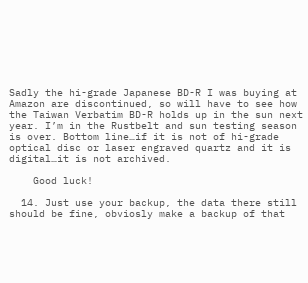Sadly the hi-grade Japanese BD-R I was buying at Amazon are discontinued, so will have to see how the Taiwan Verbatim BD-R holds up in the sun next year. I’m in the Rustbelt and sun testing season is over. Bottom line…if it is not of hi-grade optical disc or laser engraved quartz and it is digital…it is not archived.

    Good luck!

  14. Just use your backup, the data there still should be fine, obviosly make a backup of that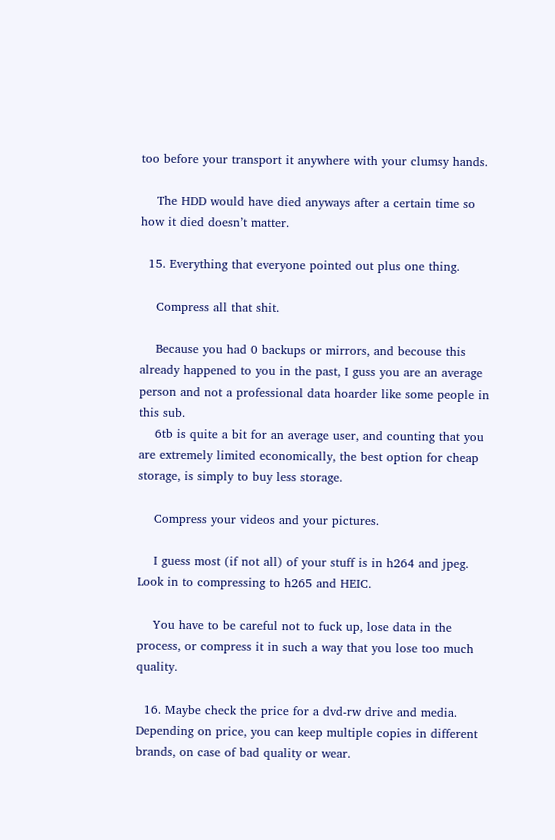too before your transport it anywhere with your clumsy hands.

    The HDD would have died anyways after a certain time so how it died doesn’t matter.

  15. Everything that everyone pointed out plus one thing.

    Compress all that shit.

    Because you had 0 backups or mirrors, and becouse this already happened to you in the past, I guss you are an average person and not a professional data hoarder like some people in this sub.
    6tb is quite a bit for an average user, and counting that you are extremely limited economically, the best option for cheap storage, is simply to buy less storage.

    Compress your videos and your pictures.

    I guess most (if not all) of your stuff is in h264 and jpeg. Look in to compressing to h265 and HEIC.

    You have to be careful not to fuck up, lose data in the process, or compress it in such a way that you lose too much quality.

  16. Maybe check the price for a dvd-rw drive and media. Depending on price, you can keep multiple copies in different brands, on case of bad quality or wear.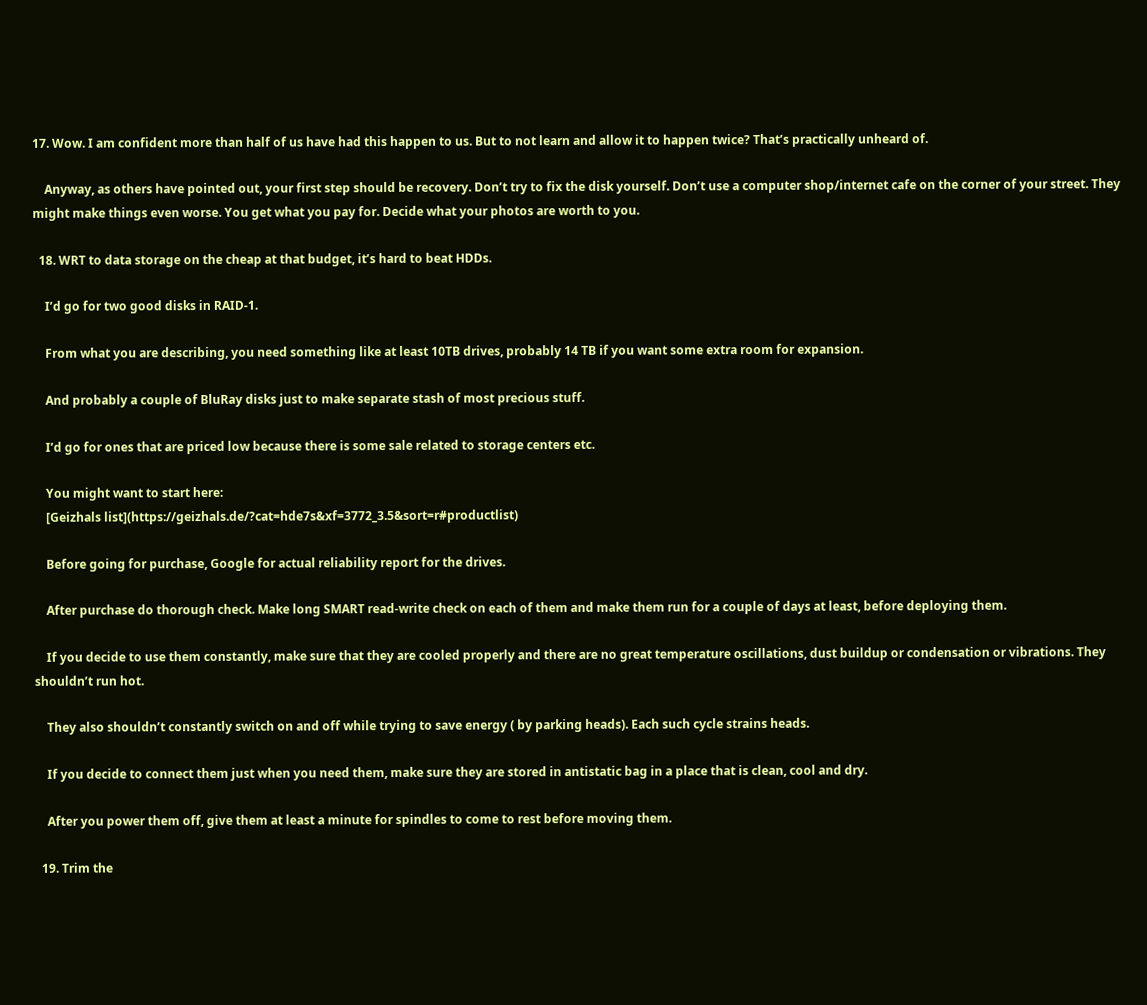17. Wow. I am confident more than half of us have had this happen to us. But to not learn and allow it to happen twice? That’s practically unheard of.

    Anyway, as others have pointed out, your first step should be recovery. Don’t try to fix the disk yourself. Don’t use a computer shop/internet cafe on the corner of your street. They might make things even worse. You get what you pay for. Decide what your photos are worth to you.

  18. WRT to data storage on the cheap at that budget, it’s hard to beat HDDs.

    I’d go for two good disks in RAID-1.

    From what you are describing, you need something like at least 10TB drives, probably 14 TB if you want some extra room for expansion.

    And probably a couple of BluRay disks just to make separate stash of most precious stuff.

    I’d go for ones that are priced low because there is some sale related to storage centers etc.

    You might want to start here:
    [Geizhals list](https://geizhals.de/?cat=hde7s&xf=3772_3.5&sort=r#productlist)

    Before going for purchase, Google for actual reliability report for the drives.

    After purchase do thorough check. Make long SMART read-write check on each of them and make them run for a couple of days at least, before deploying them.

    If you decide to use them constantly, make sure that they are cooled properly and there are no great temperature oscillations, dust buildup or condensation or vibrations. They shouldn’t run hot.

    They also shouldn’t constantly switch on and off while trying to save energy ( by parking heads). Each such cycle strains heads.

    If you decide to connect them just when you need them, make sure they are stored in antistatic bag in a place that is clean, cool and dry.

    After you power them off, give them at least a minute for spindles to come to rest before moving them.

  19. Trim the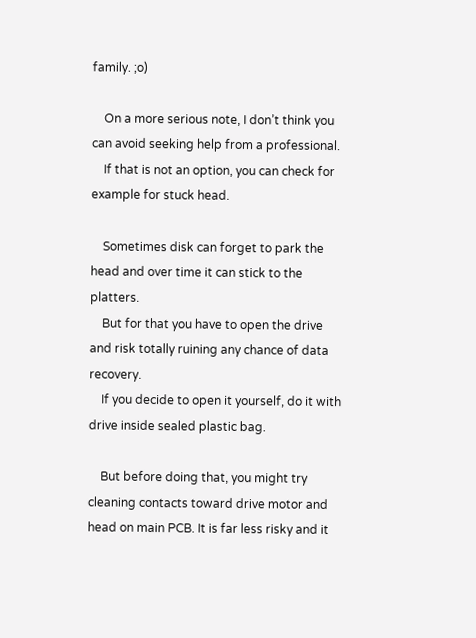family. ;o)

    On a more serious note, I don’t think you can avoid seeking help from a professional.
    If that is not an option, you can check for example for stuck head.

    Sometimes disk can forget to park the head and over time it can stick to the platters.
    But for that you have to open the drive and risk totally ruining any chance of data recovery.
    If you decide to open it yourself, do it with drive inside sealed plastic bag.

    But before doing that, you might try cleaning contacts toward drive motor and head on main PCB. It is far less risky and it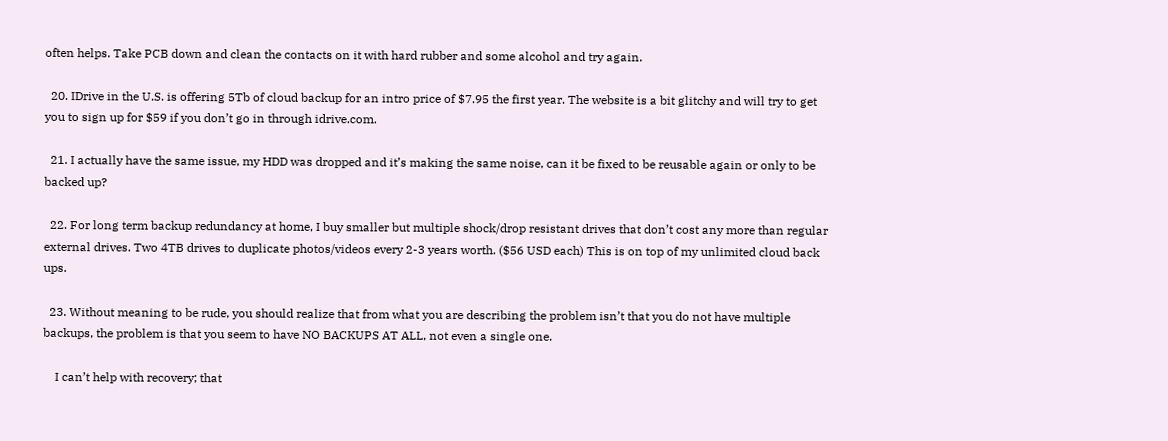often helps. Take PCB down and clean the contacts on it with hard rubber and some alcohol and try again.

  20. IDrive in the U.S. is offering 5Tb of cloud backup for an intro price of $7.95 the first year. The website is a bit glitchy and will try to get you to sign up for $59 if you don’t go in through idrive.com.

  21. I actually have the same issue, my HDD was dropped and it’s making the same noise, can it be fixed to be reusable again or only to be backed up?

  22. For long term backup redundancy at home, I buy smaller but multiple shock/drop resistant drives that don’t cost any more than regular external drives. Two 4TB drives to duplicate photos/videos every 2-3 years worth. ($56 USD each) This is on top of my unlimited cloud back ups.

  23. Without meaning to be rude, you should realize that from what you are describing the problem isn’t that you do not have multiple backups, the problem is that you seem to have NO BACKUPS AT ALL, not even a single one.

    I can’t help with recovery; that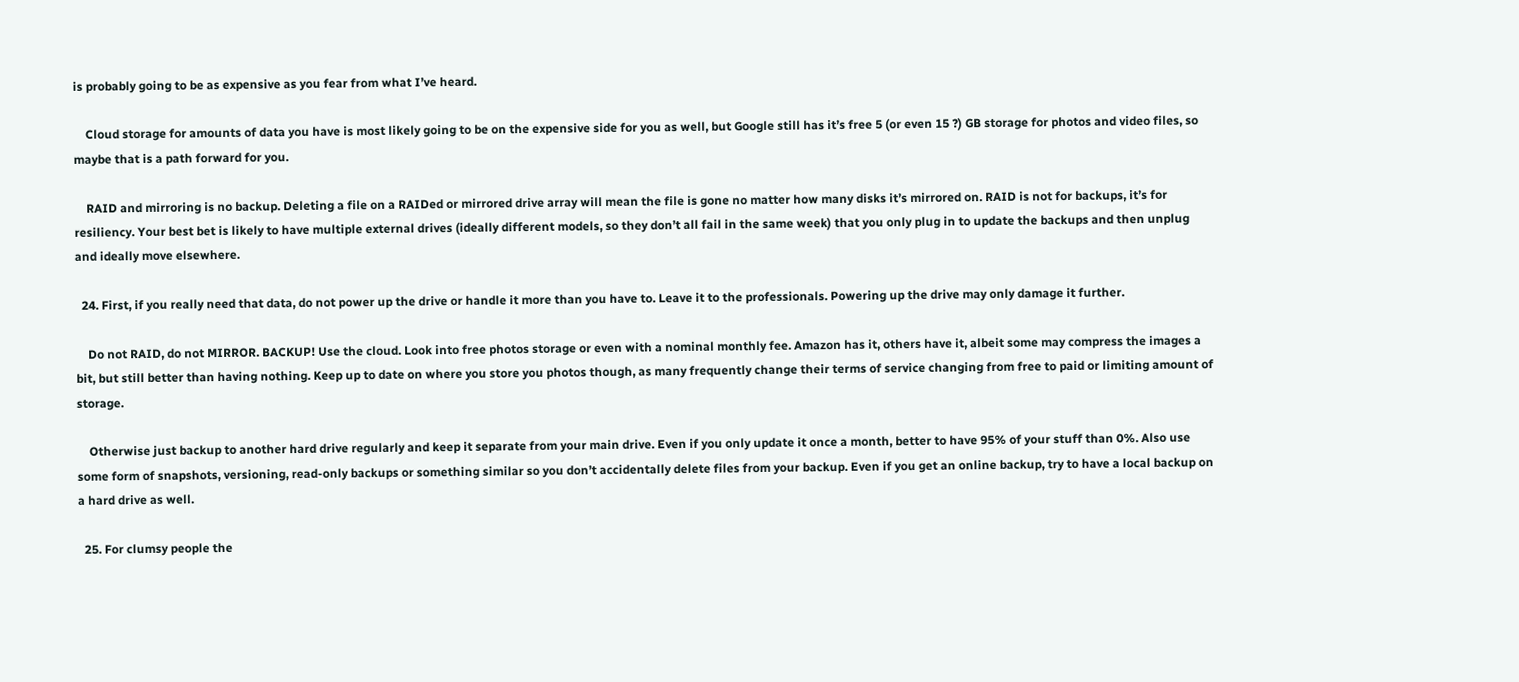is probably going to be as expensive as you fear from what I’ve heard.

    Cloud storage for amounts of data you have is most likely going to be on the expensive side for you as well, but Google still has it’s free 5 (or even 15 ?) GB storage for photos and video files, so maybe that is a path forward for you.

    RAID and mirroring is no backup. Deleting a file on a RAIDed or mirrored drive array will mean the file is gone no matter how many disks it’s mirrored on. RAID is not for backups, it’s for resiliency. Your best bet is likely to have multiple external drives (ideally different models, so they don’t all fail in the same week) that you only plug in to update the backups and then unplug and ideally move elsewhere.

  24. First, if you really need that data, do not power up the drive or handle it more than you have to. Leave it to the professionals. Powering up the drive may only damage it further.

    Do not RAID, do not MIRROR. BACKUP! Use the cloud. Look into free photos storage or even with a nominal monthly fee. Amazon has it, others have it, albeit some may compress the images a bit, but still better than having nothing. Keep up to date on where you store you photos though, as many frequently change their terms of service changing from free to paid or limiting amount of storage.

    Otherwise just backup to another hard drive regularly and keep it separate from your main drive. Even if you only update it once a month, better to have 95% of your stuff than 0%. Also use some form of snapshots, versioning, read-only backups or something similar so you don’t accidentally delete files from your backup. Even if you get an online backup, try to have a local backup on a hard drive as well.

  25. For clumsy people the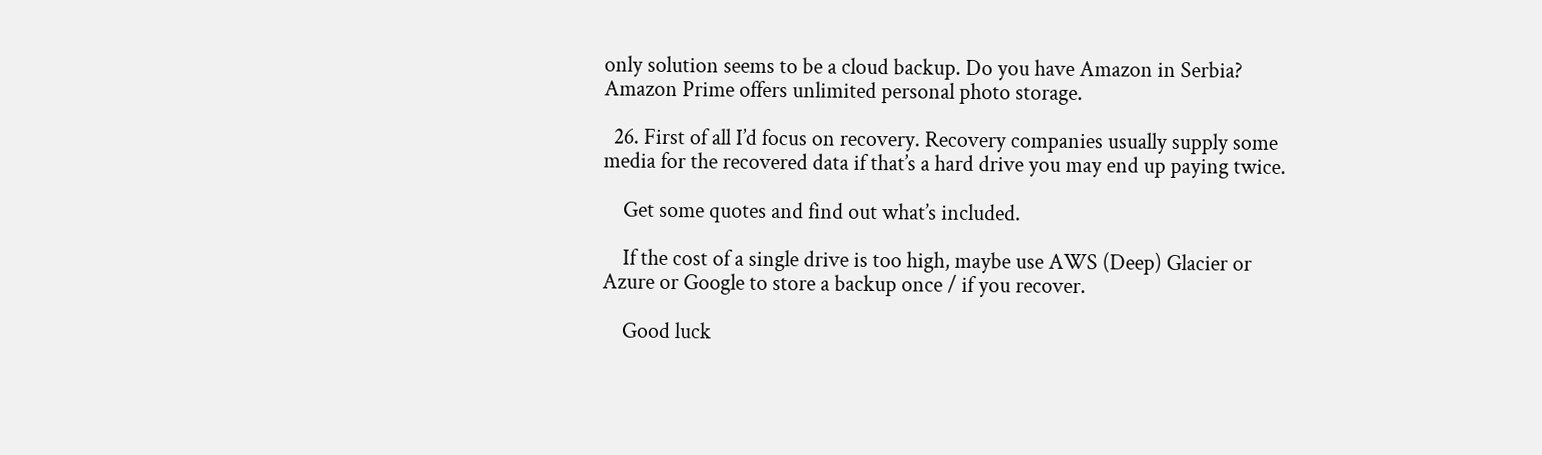only solution seems to be a cloud backup. Do you have Amazon in Serbia? Amazon Prime offers unlimited personal photo storage.

  26. First of all I’d focus on recovery. Recovery companies usually supply some media for the recovered data if that’s a hard drive you may end up paying twice.

    Get some quotes and find out what’s included.

    If the cost of a single drive is too high, maybe use AWS (Deep) Glacier or Azure or Google to store a backup once / if you recover.

    Good luck